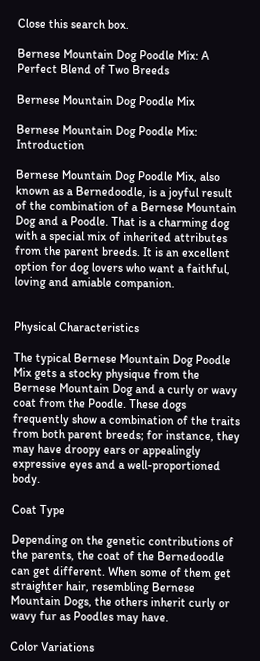Close this search box.

Bernese Mountain Dog Poodle Mix: A Perfect Blend of Two Breeds

Bernese Mountain Dog Poodle Mix

Bernese Mountain Dog Poodle Mix: Introduction

Bernese Mountain Dog Poodle Mix, also known as a Bernedoodle, is a joyful result of the combination of a Bernese Mountain Dog and a Poodle. That is a charming dog with a special mix of inherited attributes from the parent breeds. It is an excellent option for dog lovers who want a faithful, loving and amiable companion.


Physical Characteristics

The typical Bernese Mountain Dog Poodle Mix gets a stocky physique from the Bernese Mountain Dog and a curly or wavy coat from the Poodle. These dogs frequently show a combination of the traits from both parent breeds; for instance, they may have droopy ears or appealingly expressive eyes and a well-proportioned body.

Coat Type

Depending on the genetic contributions of the parents, the coat of the Bernedoodle can get different. When some of them get straighter hair, resembling Bernese Mountain Dogs, the others inherit curly or wavy fur as Poodles may have.

Color Variations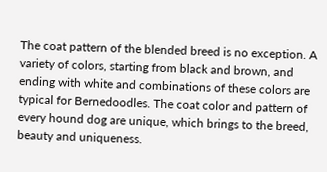The coat pattern of the blended breed is no exception. A variety of colors, starting from black and brown, and ending with white and combinations of these colors are typical for Bernedoodles. The coat color and pattern of every hound dog are unique, which brings to the breed, beauty and uniqueness.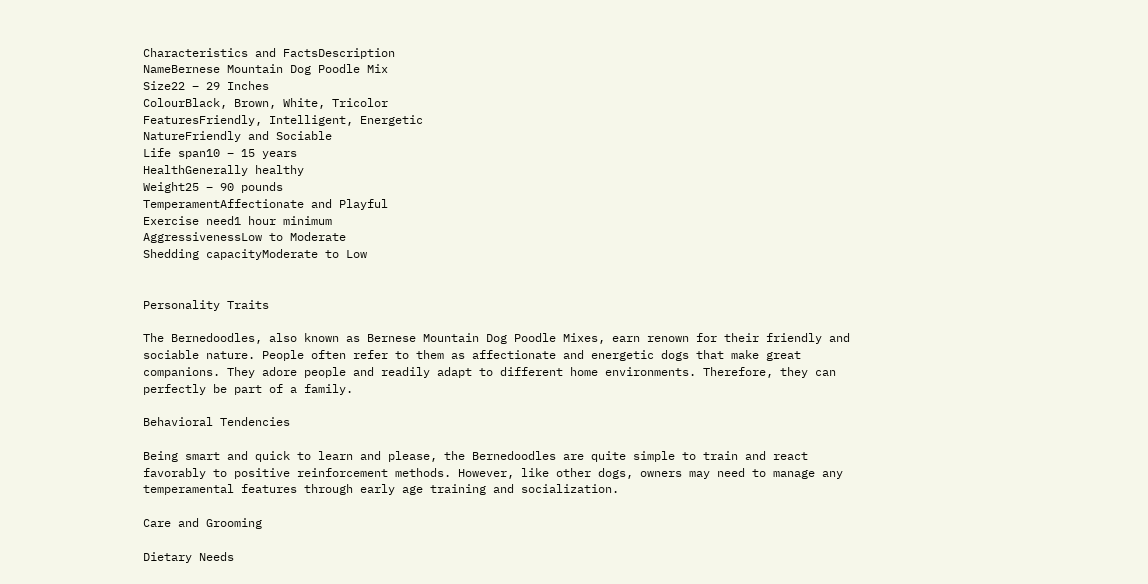Characteristics and FactsDescription
NameBernese Mountain Dog Poodle Mix
Size22 – 29 Inches
ColourBlack, Brown, White, Tricolor
FeaturesFriendly, Intelligent, Energetic
NatureFriendly and Sociable
Life span10 – 15 years
HealthGenerally healthy
Weight25 – 90 pounds
TemperamentAffectionate and Playful
Exercise need1 hour minimum
AggressivenessLow to Moderate
Shedding capacityModerate to Low


Personality Traits

The Bernedoodles, also known as Bernese Mountain Dog Poodle Mixes, earn renown for their friendly and sociable nature. People often refer to them as affectionate and energetic dogs that make great companions. They adore people and readily adapt to different home environments. Therefore, they can perfectly be part of a family.

Behavioral Tendencies

Being smart and quick to learn and please, the Bernedoodles are quite simple to train and react favorably to positive reinforcement methods. However, like other dogs, owners may need to manage any temperamental features through early age training and socialization.

Care and Grooming

Dietary Needs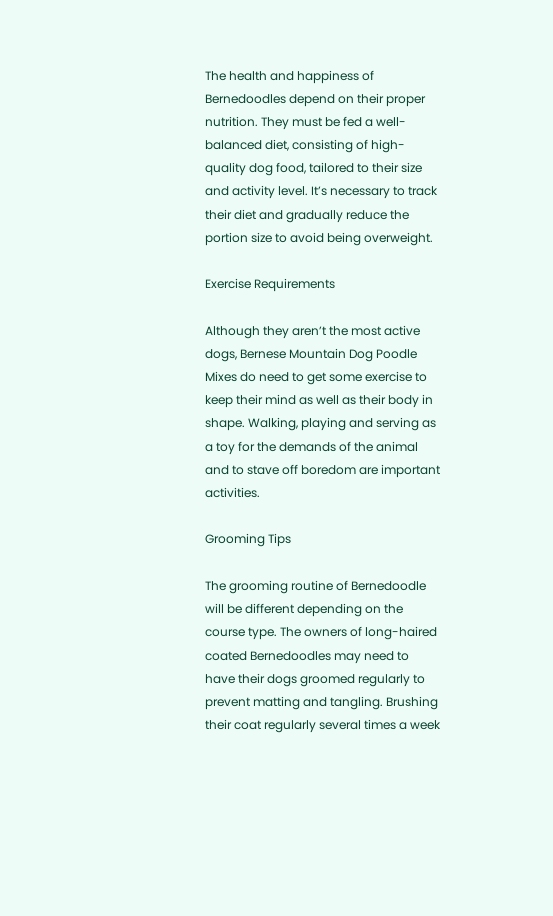The health and happiness of Bernedoodles depend on their proper nutrition. They must be fed a well-balanced diet, consisting of high-quality dog food, tailored to their size and activity level. It’s necessary to track their diet and gradually reduce the portion size to avoid being overweight.

Exercise Requirements

Although they aren’t the most active dogs, Bernese Mountain Dog Poodle Mixes do need to get some exercise to keep their mind as well as their body in shape. Walking, playing and serving as a toy for the demands of the animal and to stave off boredom are important activities.

Grooming Tips

The grooming routine of Bernedoodle will be different depending on the course type. The owners of long-haired coated Bernedoodles may need to have their dogs groomed regularly to prevent matting and tangling. Brushing their coat regularly several times a week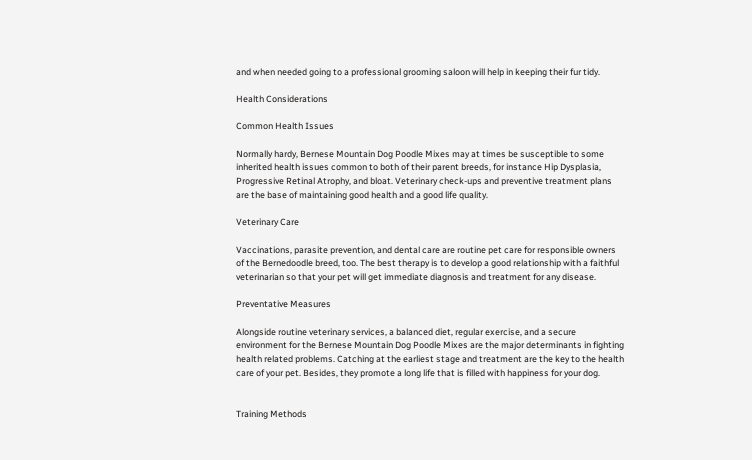and when needed going to a professional grooming saloon will help in keeping their fur tidy.

Health Considerations

Common Health Issues

Normally hardy, Bernese Mountain Dog Poodle Mixes may at times be susceptible to some inherited health issues common to both of their parent breeds, for instance Hip Dysplasia, Progressive Retinal Atrophy, and bloat. Veterinary check-ups and preventive treatment plans are the base of maintaining good health and a good life quality.

Veterinary Care

Vaccinations, parasite prevention, and dental care are routine pet care for responsible owners of the Bernedoodle breed, too. The best therapy is to develop a good relationship with a faithful veterinarian so that your pet will get immediate diagnosis and treatment for any disease.

Preventative Measures

Alongside routine veterinary services, a balanced diet, regular exercise, and a secure environment for the Bernese Mountain Dog Poodle Mixes are the major determinants in fighting health related problems. Catching at the earliest stage and treatment are the key to the health care of your pet. Besides, they promote a long life that is filled with happiness for your dog.


Training Methods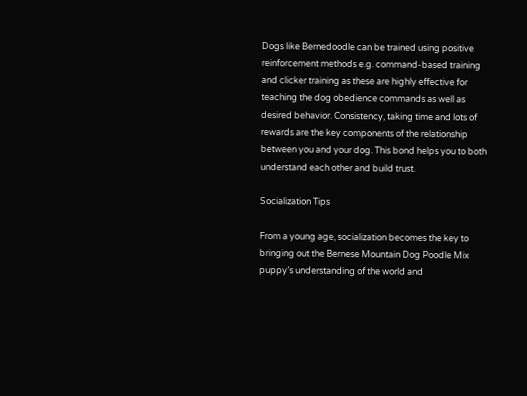Dogs like Bernedoodle can be trained using positive reinforcement methods e.g. command-based training and clicker training as these are highly effective for teaching the dog obedience commands as well as desired behavior. Consistency, taking time and lots of rewards are the key components of the relationship between you and your dog. This bond helps you to both understand each other and build trust.

Socialization Tips

From a young age, socialization becomes the key to bringing out the Bernese Mountain Dog Poodle Mix puppy’s understanding of the world and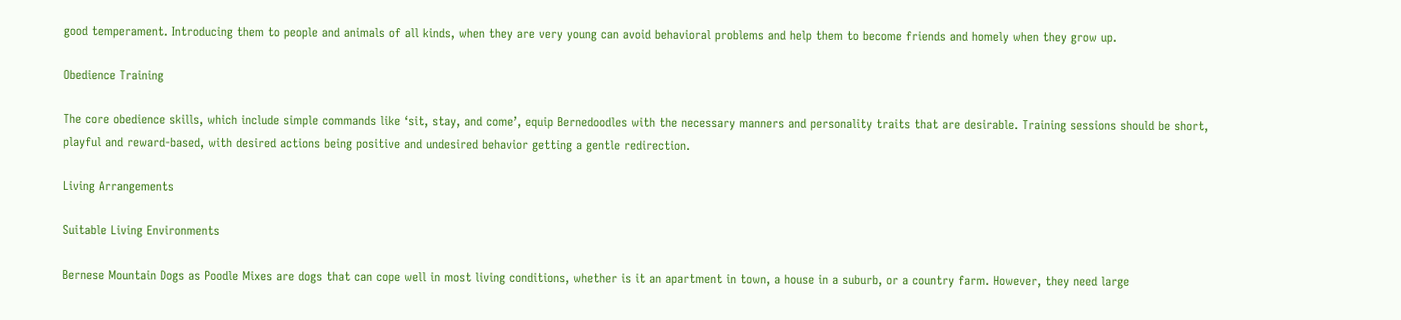good temperament. Introducing them to people and animals of all kinds, when they are very young can avoid behavioral problems and help them to become friends and homely when they grow up.

Obedience Training

The core obedience skills, which include simple commands like ‘sit, stay, and come’, equip Bernedoodles with the necessary manners and personality traits that are desirable. Training sessions should be short, playful and reward-based, with desired actions being positive and undesired behavior getting a gentle redirection.

Living Arrangements

Suitable Living Environments

Bernese Mountain Dogs as Poodle Mixes are dogs that can cope well in most living conditions, whether is it an apartment in town, a house in a suburb, or a country farm. However, they need large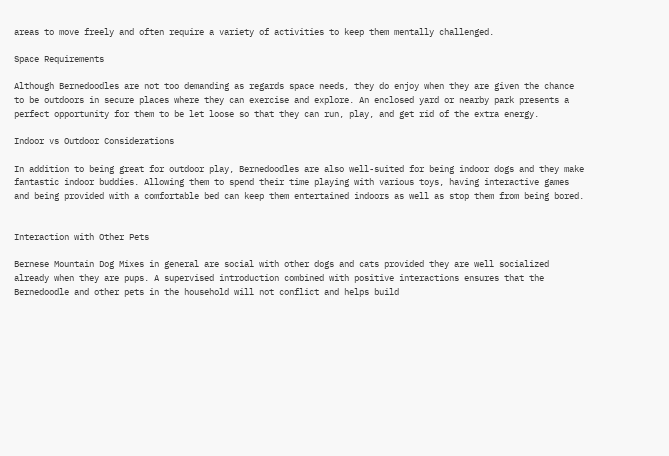areas to move freely and often require a variety of activities to keep them mentally challenged.

Space Requirements

Although Bernedoodles are not too demanding as regards space needs, they do enjoy when they are given the chance to be outdoors in secure places where they can exercise and explore. An enclosed yard or nearby park presents a perfect opportunity for them to be let loose so that they can run, play, and get rid of the extra energy.

Indoor vs Outdoor Considerations

In addition to being great for outdoor play, Bernedoodles are also well-suited for being indoor dogs and they make fantastic indoor buddies. Allowing them to spend their time playing with various toys, having interactive games and being provided with a comfortable bed can keep them entertained indoors as well as stop them from being bored.


Interaction with Other Pets

Bernese Mountain Dog Mixes in general are social with other dogs and cats provided they are well socialized already when they are pups. A supervised introduction combined with positive interactions ensures that the Bernedoodle and other pets in the household will not conflict and helps build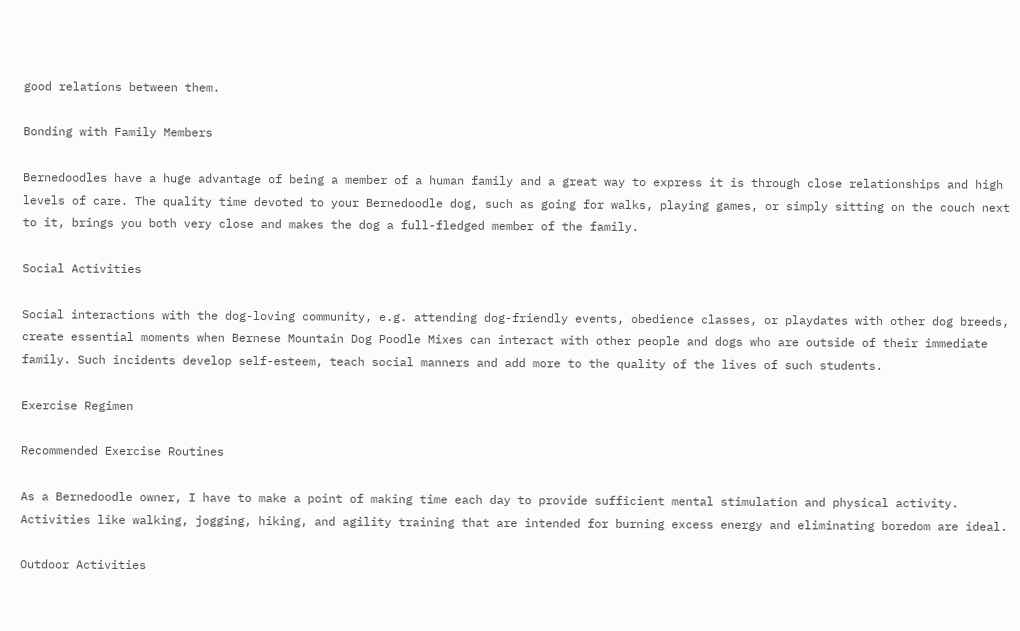good relations between them.

Bonding with Family Members

Bernedoodles have a huge advantage of being a member of a human family and a great way to express it is through close relationships and high levels of care. The quality time devoted to your Bernedoodle dog, such as going for walks, playing games, or simply sitting on the couch next to it, brings you both very close and makes the dog a full-fledged member of the family.

Social Activities

Social interactions with the dog-loving community, e.g. attending dog-friendly events, obedience classes, or playdates with other dog breeds, create essential moments when Bernese Mountain Dog Poodle Mixes can interact with other people and dogs who are outside of their immediate family. Such incidents develop self-esteem, teach social manners and add more to the quality of the lives of such students.

Exercise Regimen

Recommended Exercise Routines

As a Bernedoodle owner, I have to make a point of making time each day to provide sufficient mental stimulation and physical activity. Activities like walking, jogging, hiking, and agility training that are intended for burning excess energy and eliminating boredom are ideal.

Outdoor Activities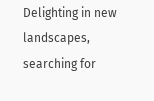Delighting in new landscapes, searching for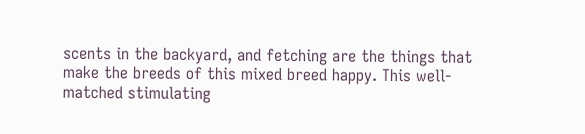scents in the backyard, and fetching are the things that make the breeds of this mixed breed happy. This well-matched stimulating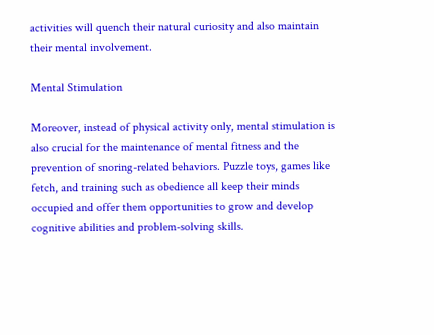activities will quench their natural curiosity and also maintain their mental involvement.

Mental Stimulation

Moreover, instead of physical activity only, mental stimulation is also crucial for the maintenance of mental fitness and the prevention of snoring-related behaviors. Puzzle toys, games like fetch, and training such as obedience all keep their minds occupied and offer them opportunities to grow and develop cognitive abilities and problem-solving skills.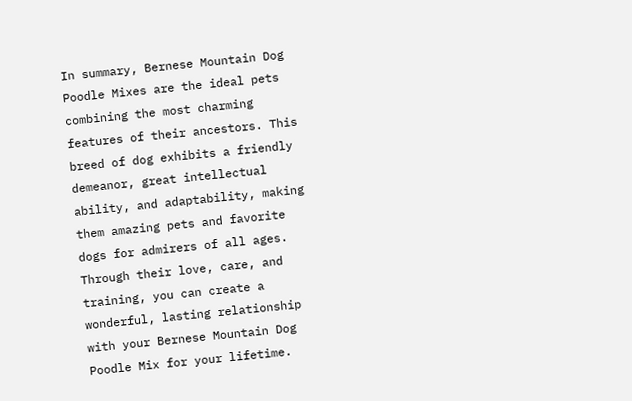In summary, Bernese Mountain Dog Poodle Mixes are the ideal pets combining the most charming features of their ancestors. This breed of dog exhibits a friendly demeanor, great intellectual ability, and adaptability, making them amazing pets and favorite dogs for admirers of all ages. Through their love, care, and training, you can create a wonderful, lasting relationship with your Bernese Mountain Dog Poodle Mix for your lifetime.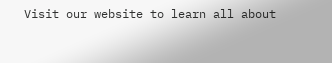Visit our website to learn all about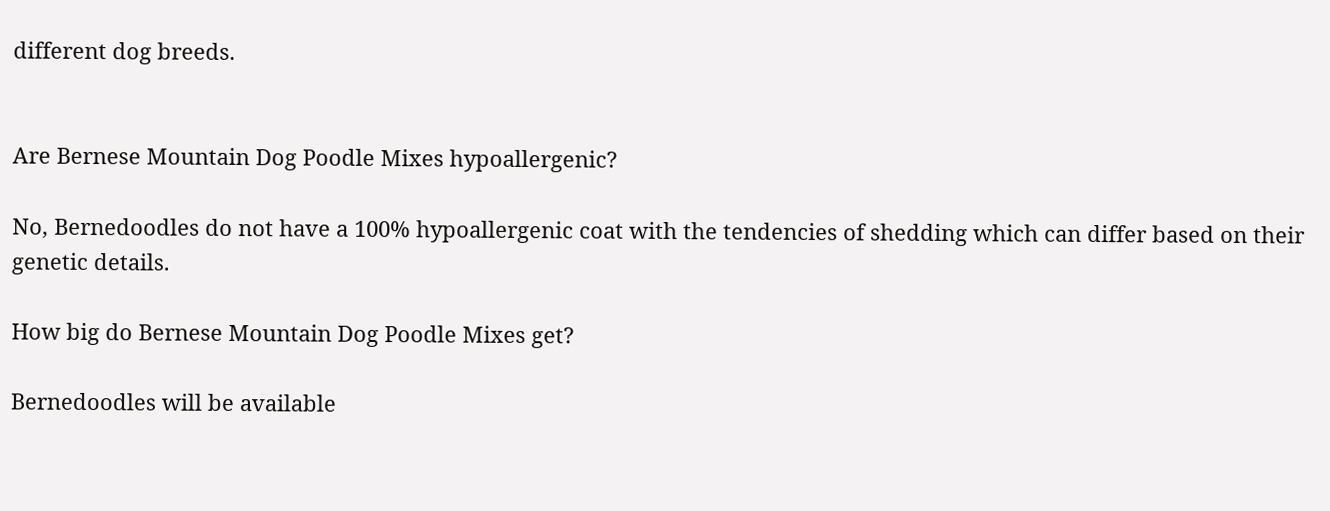different dog breeds.


Are Bernese Mountain Dog Poodle Mixes hypoallergenic?

No, Bernedoodles do not have a 100% hypoallergenic coat with the tendencies of shedding which can differ based on their genetic details.

How big do Bernese Mountain Dog Poodle Mixes get?

Bernedoodles will be available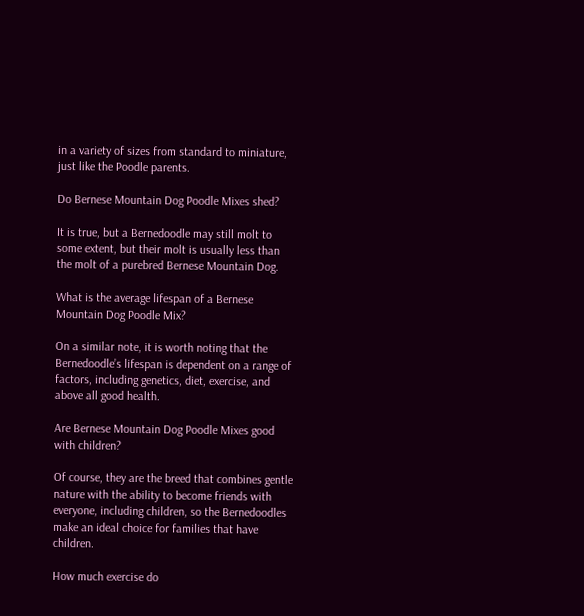in a variety of sizes from standard to miniature, just like the Poodle parents.

Do Bernese Mountain Dog Poodle Mixes shed?

It is true, but a Bernedoodle may still molt to some extent, but their molt is usually less than the molt of a purebred Bernese Mountain Dog.

What is the average lifespan of a Bernese Mountain Dog Poodle Mix?

On a similar note, it is worth noting that the Bernedoodle’s lifespan is dependent on a range of factors, including genetics, diet, exercise, and above all good health.

Are Bernese Mountain Dog Poodle Mixes good with children?

Of course, they are the breed that combines gentle nature with the ability to become friends with everyone, including children, so the Bernedoodles make an ideal choice for families that have children.

How much exercise do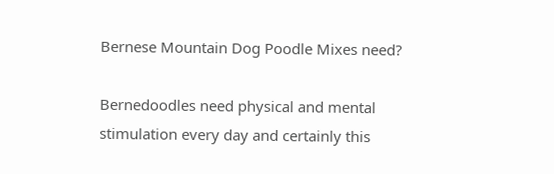Bernese Mountain Dog Poodle Mixes need?

Bernedoodles need physical and mental stimulation every day and certainly this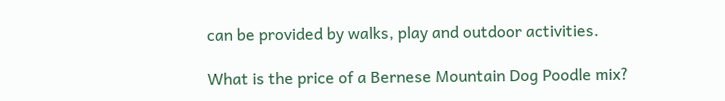can be provided by walks, play and outdoor activities.

What is the price of a Bernese Mountain Dog Poodle mix?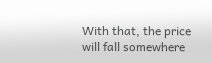With that, the price will fall somewhere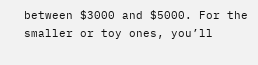between $3000 and $5000. For the smaller or toy ones, you’ll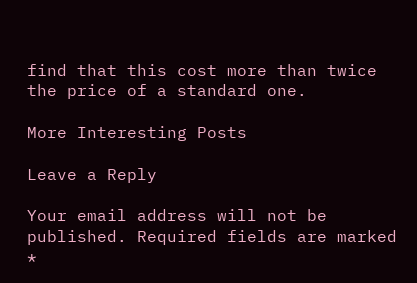find that this cost more than twice the price of a standard one.

More Interesting Posts

Leave a Reply

Your email address will not be published. Required fields are marked *